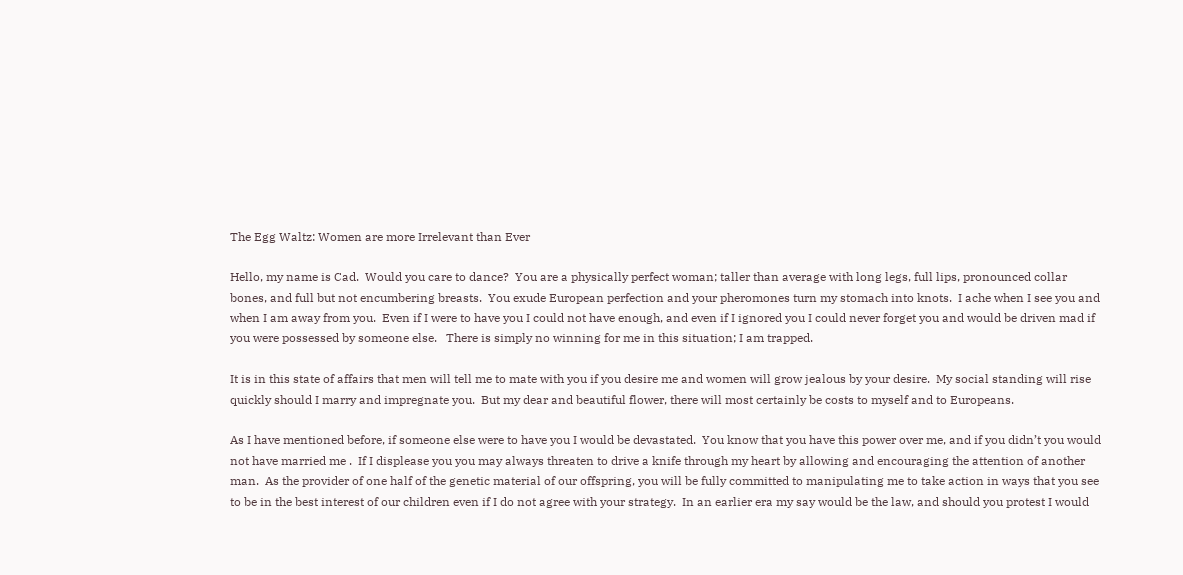The Egg Waltz: Women are more Irrelevant than Ever

Hello, my name is Cad.  Would you care to dance?  You are a physically perfect woman; taller than average with long legs, full lips, pronounced collar bones, and full but not encumbering breasts.  You exude European perfection and your pheromones turn my stomach into knots.  I ache when I see you and when I am away from you.  Even if I were to have you I could not have enough, and even if I ignored you I could never forget you and would be driven mad if you were possessed by someone else.   There is simply no winning for me in this situation; I am trapped.

It is in this state of affairs that men will tell me to mate with you if you desire me and women will grow jealous by your desire.  My social standing will rise quickly should I marry and impregnate you.  But my dear and beautiful flower, there will most certainly be costs to myself and to Europeans.

As I have mentioned before, if someone else were to have you I would be devastated.  You know that you have this power over me, and if you didn’t you would not have married me .  If I displease you you may always threaten to drive a knife through my heart by allowing and encouraging the attention of another man.  As the provider of one half of the genetic material of our offspring, you will be fully committed to manipulating me to take action in ways that you see to be in the best interest of our children even if I do not agree with your strategy.  In an earlier era my say would be the law, and should you protest I would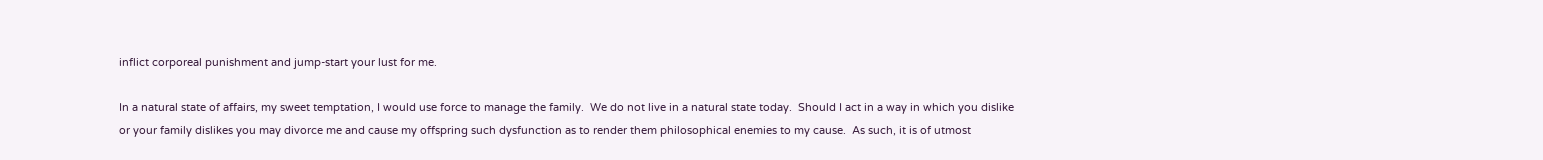inflict corporeal punishment and jump-start your lust for me.

In a natural state of affairs, my sweet temptation, I would use force to manage the family.  We do not live in a natural state today.  Should I act in a way in which you dislike or your family dislikes you may divorce me and cause my offspring such dysfunction as to render them philosophical enemies to my cause.  As such, it is of utmost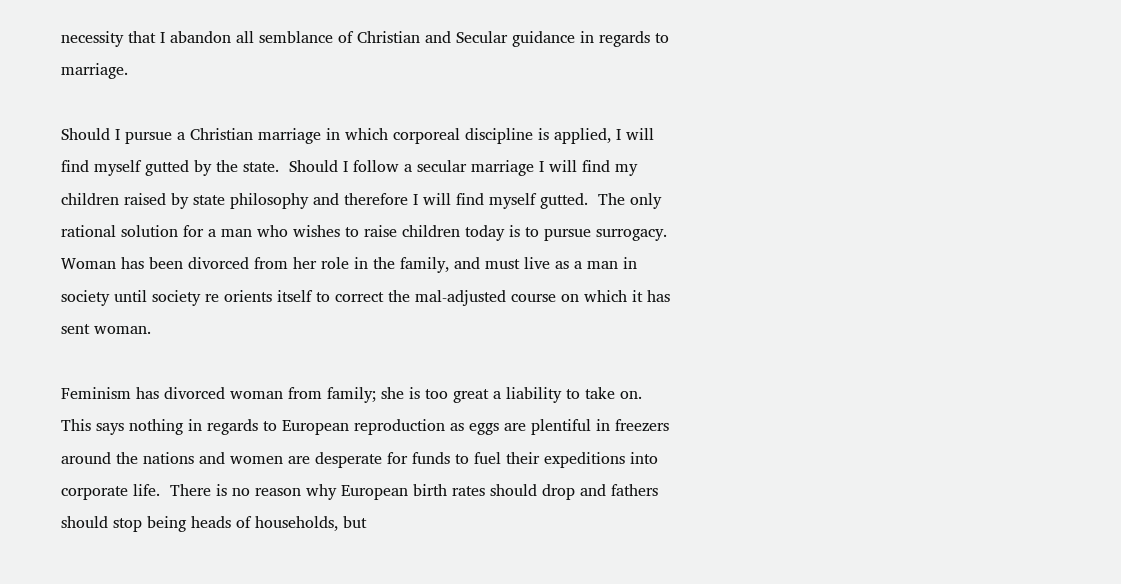necessity that I abandon all semblance of Christian and Secular guidance in regards to marriage.

Should I pursue a Christian marriage in which corporeal discipline is applied, I will find myself gutted by the state.  Should I follow a secular marriage I will find my children raised by state philosophy and therefore I will find myself gutted.  The only rational solution for a man who wishes to raise children today is to pursue surrogacy.  Woman has been divorced from her role in the family, and must live as a man in society until society re orients itself to correct the mal-adjusted course on which it has sent woman.

Feminism has divorced woman from family; she is too great a liability to take on.  This says nothing in regards to European reproduction as eggs are plentiful in freezers around the nations and women are desperate for funds to fuel their expeditions into corporate life.  There is no reason why European birth rates should drop and fathers should stop being heads of households, but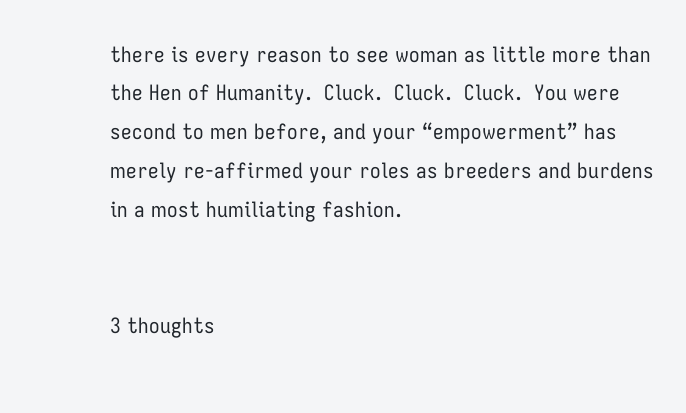there is every reason to see woman as little more than the Hen of Humanity.  Cluck.  Cluck.  Cluck.  You were second to men before, and your “empowerment” has merely re-affirmed your roles as breeders and burdens in a most humiliating fashion.


3 thoughts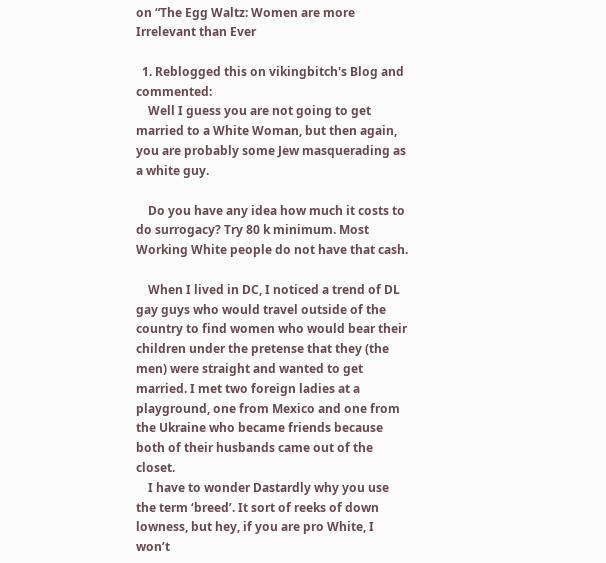on “The Egg Waltz: Women are more Irrelevant than Ever

  1. Reblogged this on vikingbitch's Blog and commented:
    Well I guess you are not going to get married to a White Woman, but then again, you are probably some Jew masquerading as a white guy.

    Do you have any idea how much it costs to do surrogacy? Try 80 k minimum. Most Working White people do not have that cash.

    When I lived in DC, I noticed a trend of DL gay guys who would travel outside of the country to find women who would bear their children under the pretense that they (the men) were straight and wanted to get married. I met two foreign ladies at a playground, one from Mexico and one from the Ukraine who became friends because both of their husbands came out of the closet.
    I have to wonder Dastardly why you use the term ‘breed’. It sort of reeks of down lowness, but hey, if you are pro White, I won’t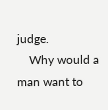judge.
    Why would a man want to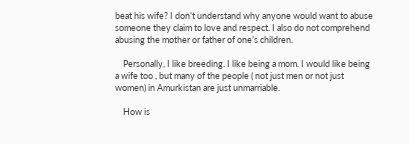beat his wife? I don’t understand why anyone would want to abuse someone they claim to love and respect. I also do not comprehend abusing the mother or father of one’s children.

    Personally, I like breeding. I like being a mom. I would like being a wife too , but many of the people ( not just men or not just women) in Amurkistan are just unmarriable.

    How is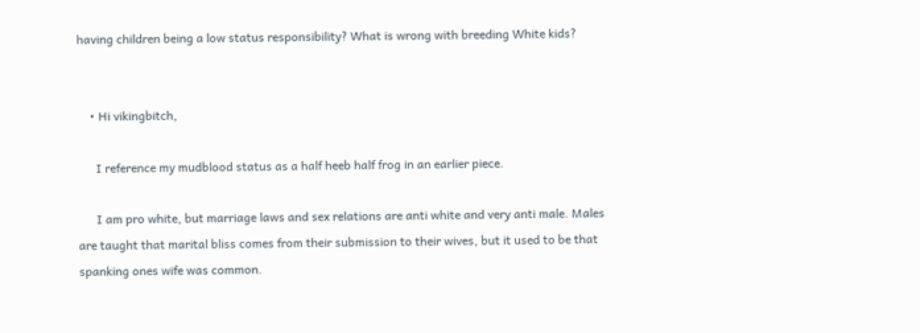having children being a low status responsibility? What is wrong with breeding White kids?


    • Hi vikingbitch,

      I reference my mudblood status as a half heeb half frog in an earlier piece.

      I am pro white, but marriage laws and sex relations are anti white and very anti male. Males are taught that marital bliss comes from their submission to their wives, but it used to be that spanking ones wife was common.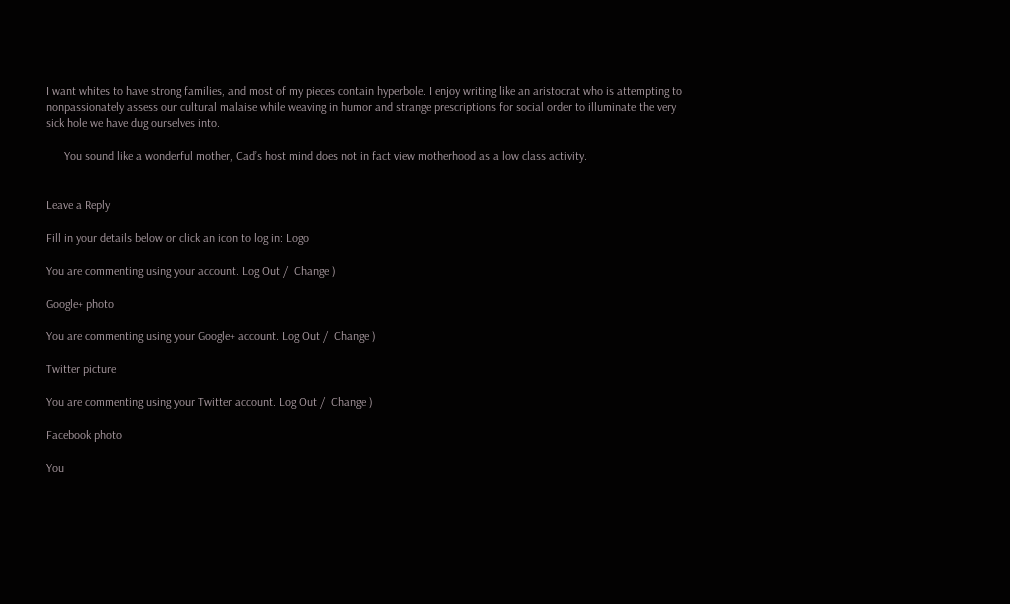I want whites to have strong families, and most of my pieces contain hyperbole. I enjoy writing like an aristocrat who is attempting to nonpassionately assess our cultural malaise while weaving in humor and strange prescriptions for social order to illuminate the very sick hole we have dug ourselves into.

      You sound like a wonderful mother, Cad’s host mind does not in fact view motherhood as a low class activity.


Leave a Reply

Fill in your details below or click an icon to log in: Logo

You are commenting using your account. Log Out /  Change )

Google+ photo

You are commenting using your Google+ account. Log Out /  Change )

Twitter picture

You are commenting using your Twitter account. Log Out /  Change )

Facebook photo

You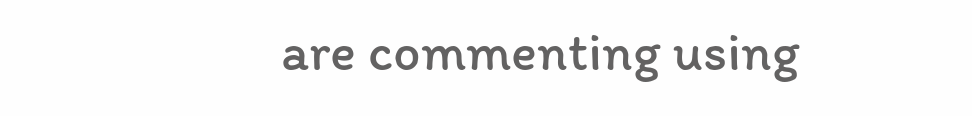are commenting using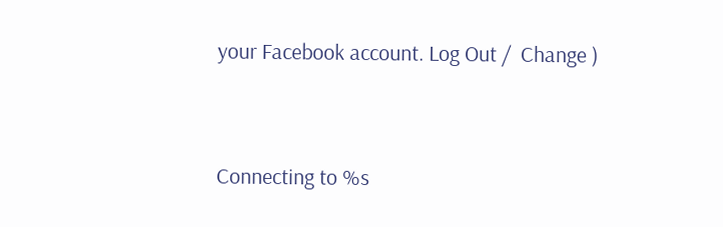your Facebook account. Log Out /  Change )


Connecting to %s